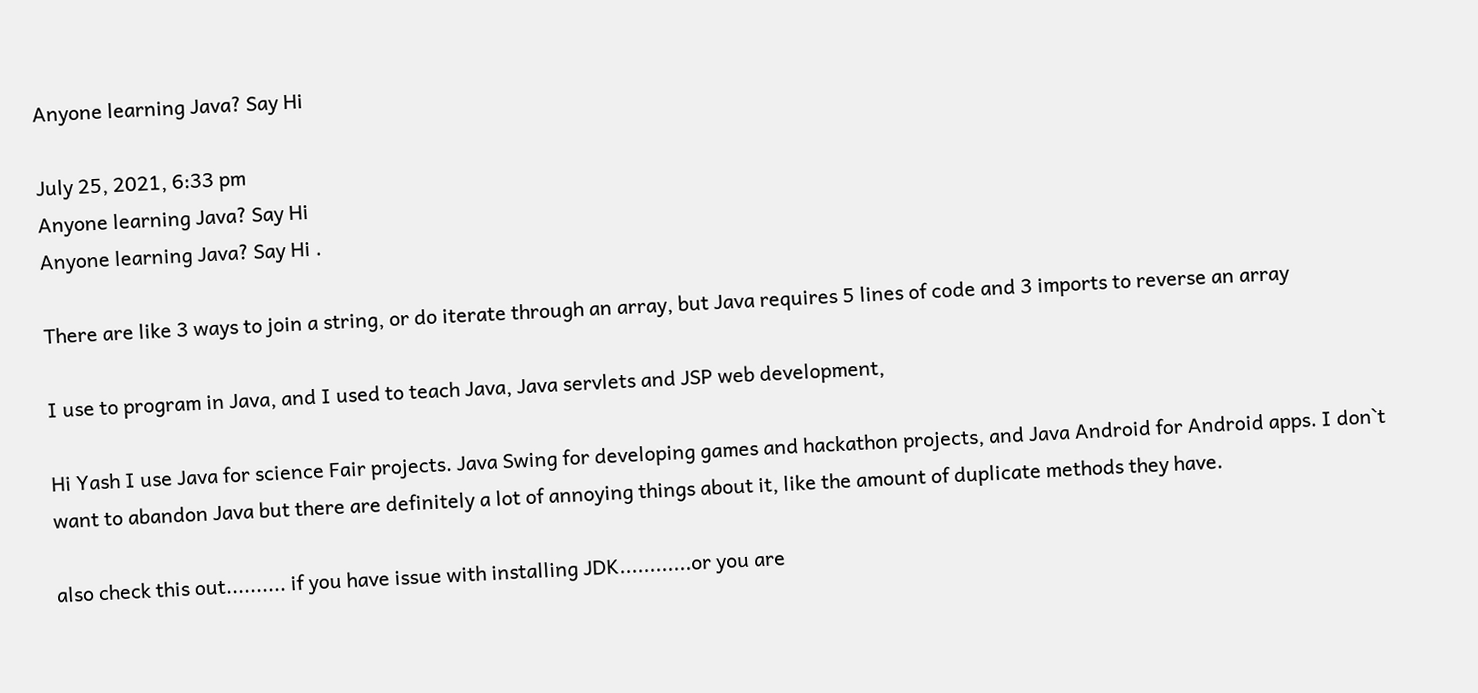Anyone learning Java? Say Hi

July 25, 2021, 6:33 pm
Anyone learning Java? Say Hi
Anyone learning Java? Say Hi .

There are like 3 ways to join a string, or do iterate through an array, but Java requires 5 lines of code and 3 imports to reverse an array

I use to program in Java, and I used to teach Java, Java servlets and JSP web development,

Hi Yash I use Java for science Fair projects. Java Swing for developing games and hackathon projects, and Java Android for Android apps. I don`t want to abandon Java but there are definitely a lot of annoying things about it, like the amount of duplicate methods they have.

also check this out.......... if you have issue with installing JDK............or you are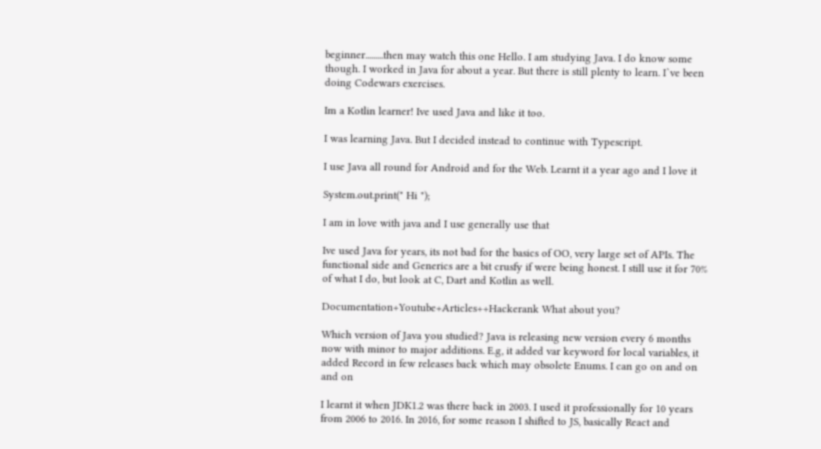beginner.........then may watch this one Hello. I am studying Java. I do know some though. I worked in Java for about a year. But there is still plenty to learn. I`ve been doing Codewars exercises.

Im a Kotlin learner! Ive used Java and like it too.

I was learning Java. But I decided instead to continue with Typescript.

I use Java all round for Android and for the Web. Learnt it a year ago and I love it

System.out.print(" Hi ");

I am in love with java and I use generally use that

Ive used Java for years, its not bad for the basics of OO, very large set of APIs. The functional side and Generics are a bit crusfy if were being honest. I still use it for 70% of what I do, but look at C, Dart and Kotlin as well.

Documentation+Youtube+Articles++Hackerank What about you?

Which version of Java you studied? Java is releasing new version every 6 months now with minor to major additions. E.g, it added var keyword for local variables, it added Record in few releases back which may obsolete Enums. I can go on and on and on

I learnt it when JDK1.2 was there back in 2003. I used it professionally for 10 years from 2006 to 2016. In 2016, for some reason I shifted to JS, basically React and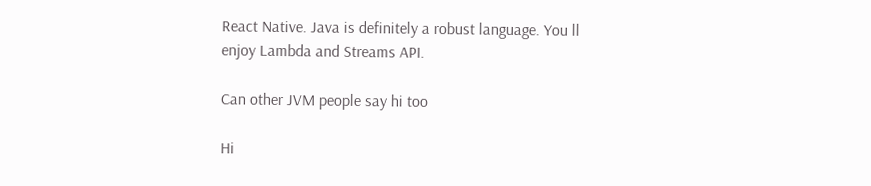React Native. Java is definitely a robust language. You ll enjoy Lambda and Streams API.

Can other JVM people say hi too

Hi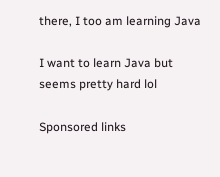there, I too am learning Java

I want to learn Java but seems pretty hard lol

Sponsored links